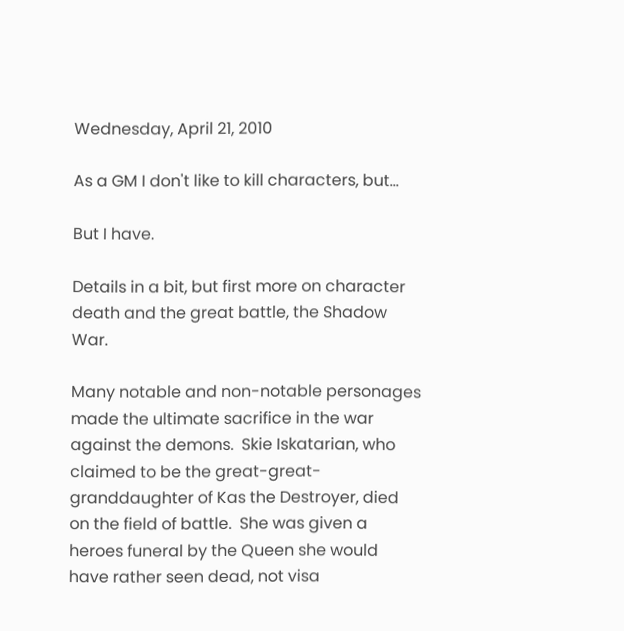Wednesday, April 21, 2010

As a GM I don't like to kill characters, but...

But I have.

Details in a bit, but first more on character death and the great battle, the Shadow War.

Many notable and non-notable personages made the ultimate sacrifice in the war against the demons.  Skie Iskatarian, who claimed to be the great-great-granddaughter of Kas the Destroyer, died on the field of battle.  She was given a heroes funeral by the Queen she would have rather seen dead, not visa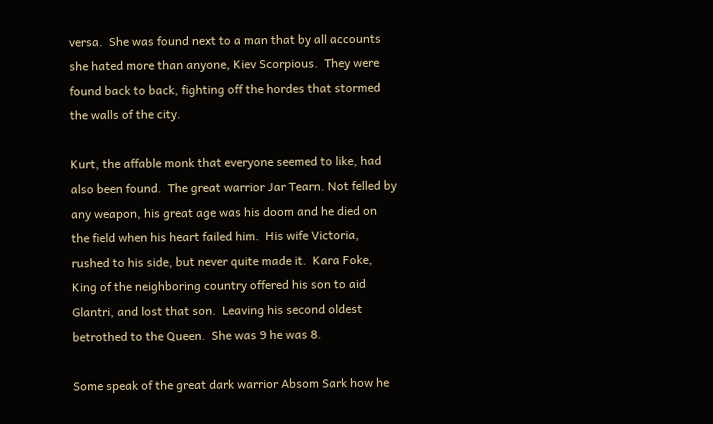versa.  She was found next to a man that by all accounts she hated more than anyone, Kiev Scorpious.  They were found back to back, fighting off the hordes that stormed the walls of the city.

Kurt, the affable monk that everyone seemed to like, had also been found.  The great warrior Jar Tearn. Not felled by any weapon, his great age was his doom and he died on the field when his heart failed him.  His wife Victoria, rushed to his side, but never quite made it.  Kara Foke, King of the neighboring country offered his son to aid Glantri, and lost that son.  Leaving his second oldest betrothed to the Queen.  She was 9 he was 8.

Some speak of the great dark warrior Absom Sark how he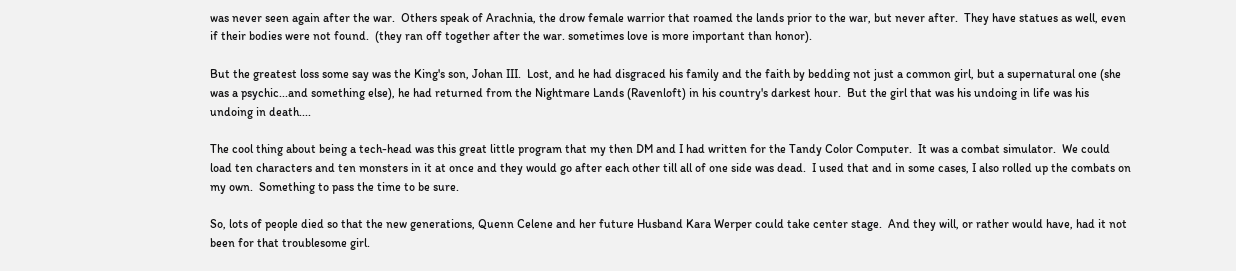was never seen again after the war.  Others speak of Arachnia, the drow female warrior that roamed the lands prior to the war, but never after.  They have statues as well, even if their bodies were not found.  (they ran off together after the war. sometimes love is more important than honor).

But the greatest loss some say was the King's son, Johan III.  Lost, and he had disgraced his family and the faith by bedding not just a common girl, but a supernatural one (she was a psychic...and something else), he had returned from the Nightmare Lands (Ravenloft) in his country's darkest hour.  But the girl that was his undoing in life was his undoing in death....

The cool thing about being a tech-head was this great little program that my then DM and I had written for the Tandy Color Computer.  It was a combat simulator.  We could load ten characters and ten monsters in it at once and they would go after each other till all of one side was dead.  I used that and in some cases, I also rolled up the combats on my own.  Something to pass the time to be sure.

So, lots of people died so that the new generations, Quenn Celene and her future Husband Kara Werper could take center stage.  And they will, or rather would have, had it not been for that troublesome girl.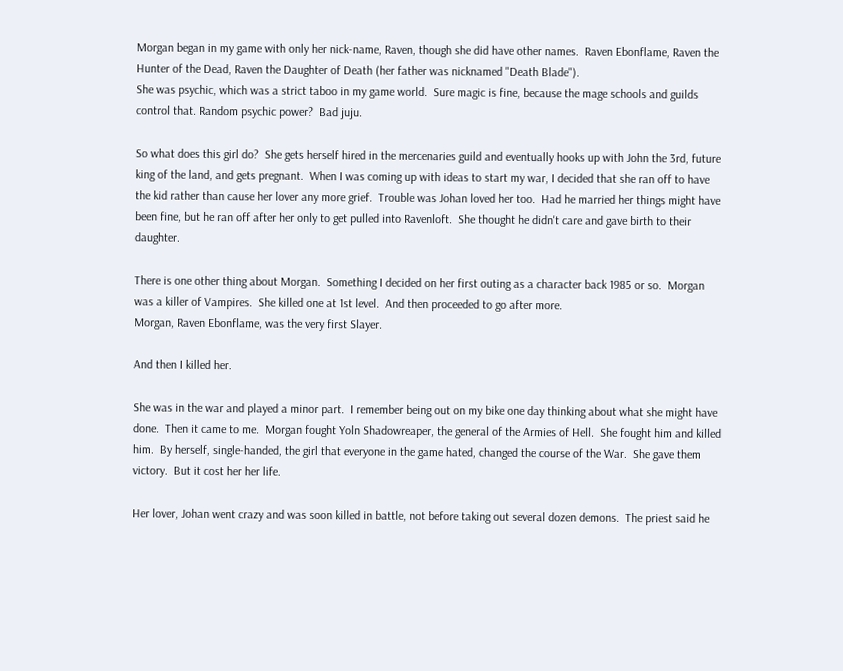Morgan began in my game with only her nick-name, Raven, though she did have other names.  Raven Ebonflame, Raven the Hunter of the Dead, Raven the Daughter of Death (her father was nicknamed "Death Blade").
She was psychic, which was a strict taboo in my game world.  Sure magic is fine, because the mage schools and guilds control that. Random psychic power?  Bad juju.

So what does this girl do?  She gets herself hired in the mercenaries guild and eventually hooks up with John the 3rd, future king of the land, and gets pregnant.  When I was coming up with ideas to start my war, I decided that she ran off to have the kid rather than cause her lover any more grief.  Trouble was Johan loved her too.  Had he married her things might have been fine, but he ran off after her only to get pulled into Ravenloft.  She thought he didn't care and gave birth to their daughter.

There is one other thing about Morgan.  Something I decided on her first outing as a character back 1985 or so.  Morgan was a killer of Vampires.  She killed one at 1st level.  And then proceeded to go after more.
Morgan, Raven Ebonflame, was the very first Slayer.

And then I killed her.

She was in the war and played a minor part.  I remember being out on my bike one day thinking about what she might have done.  Then it came to me.  Morgan fought Yoln Shadowreaper, the general of the Armies of Hell.  She fought him and killed him.  By herself, single-handed, the girl that everyone in the game hated, changed the course of the War.  She gave them victory.  But it cost her her life.

Her lover, Johan went crazy and was soon killed in battle, not before taking out several dozen demons.  The priest said he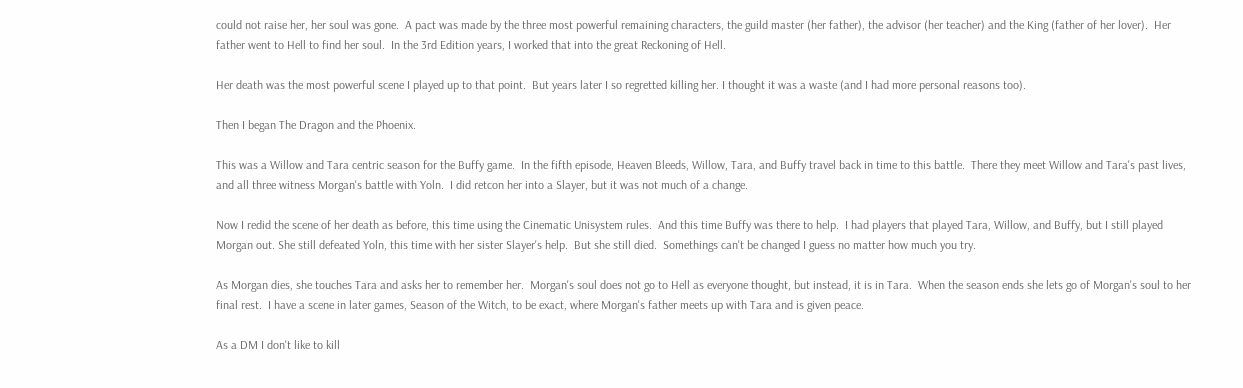could not raise her, her soul was gone.  A pact was made by the three most powerful remaining characters, the guild master (her father), the advisor (her teacher) and the King (father of her lover).  Her father went to Hell to find her soul.  In the 3rd Edition years, I worked that into the great Reckoning of Hell.

Her death was the most powerful scene I played up to that point.  But years later I so regretted killing her. I thought it was a waste (and I had more personal reasons too).

Then I began The Dragon and the Phoenix.

This was a Willow and Tara centric season for the Buffy game.  In the fifth episode, Heaven Bleeds, Willow, Tara, and Buffy travel back in time to this battle.  There they meet Willow and Tara's past lives, and all three witness Morgan's battle with Yoln.  I did retcon her into a Slayer, but it was not much of a change.

Now I redid the scene of her death as before, this time using the Cinematic Unisystem rules.  And this time Buffy was there to help.  I had players that played Tara, Willow, and Buffy, but I still played Morgan out. She still defeated Yoln, this time with her sister Slayer's help.  But she still died.  Somethings can't be changed I guess no matter how much you try.

As Morgan dies, she touches Tara and asks her to remember her.  Morgan's soul does not go to Hell as everyone thought, but instead, it is in Tara.  When the season ends she lets go of Morgan's soul to her final rest.  I have a scene in later games, Season of the Witch, to be exact, where Morgan's father meets up with Tara and is given peace.

As a DM I don't like to kill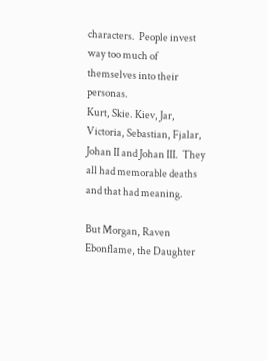characters.  People invest way too much of themselves into their personas.
Kurt, Skie. Kiev, Jar, Victoria, Sebastian, Fjalar, Johan II and Johan III.  They all had memorable deaths and that had meaning.

But Morgan, Raven Ebonflame, the Daughter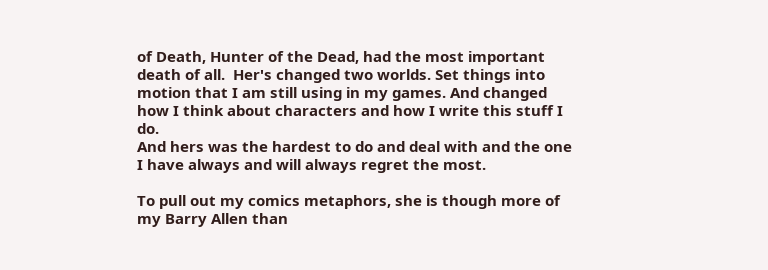of Death, Hunter of the Dead, had the most important death of all.  Her's changed two worlds. Set things into motion that I am still using in my games. And changed how I think about characters and how I write this stuff I do.
And hers was the hardest to do and deal with and the one I have always and will always regret the most.

To pull out my comics metaphors, she is though more of my Barry Allen than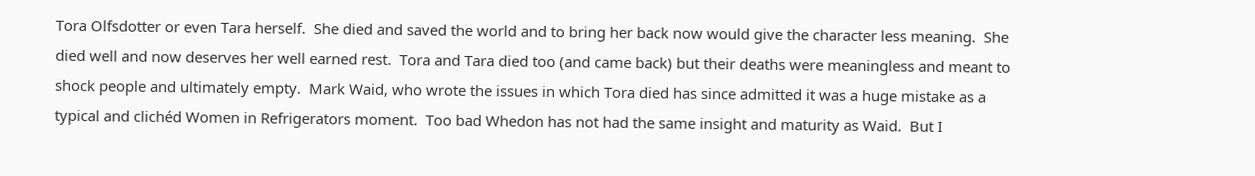Tora Olfsdotter or even Tara herself.  She died and saved the world and to bring her back now would give the character less meaning.  She died well and now deserves her well earned rest.  Tora and Tara died too (and came back) but their deaths were meaningless and meant to shock people and ultimately empty.  Mark Waid, who wrote the issues in which Tora died has since admitted it was a huge mistake as a typical and clichéd Women in Refrigerators moment.  Too bad Whedon has not had the same insight and maturity as Waid.  But I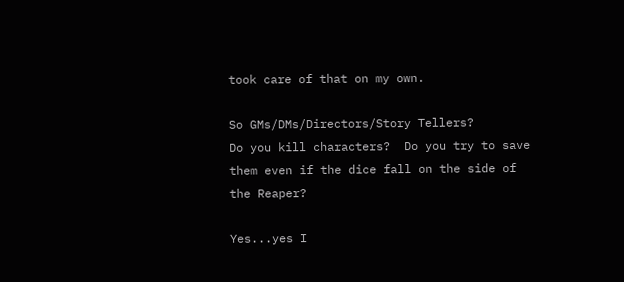took care of that on my own.

So GMs/DMs/Directors/Story Tellers?
Do you kill characters?  Do you try to save them even if the dice fall on the side of the Reaper?

Yes...yes I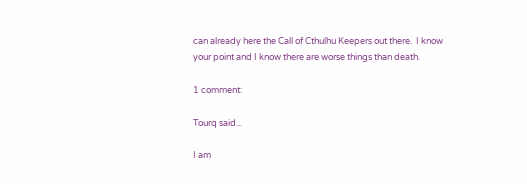can already here the Call of Cthulhu Keepers out there.  I know your point and I know there are worse things than death.

1 comment:

Tourq said...

I am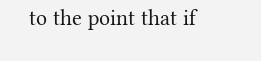to the point that if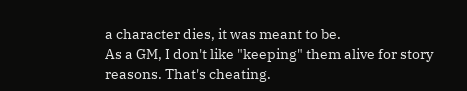a character dies, it was meant to be.
As a GM, I don't like "keeping" them alive for story reasons. That's cheating.